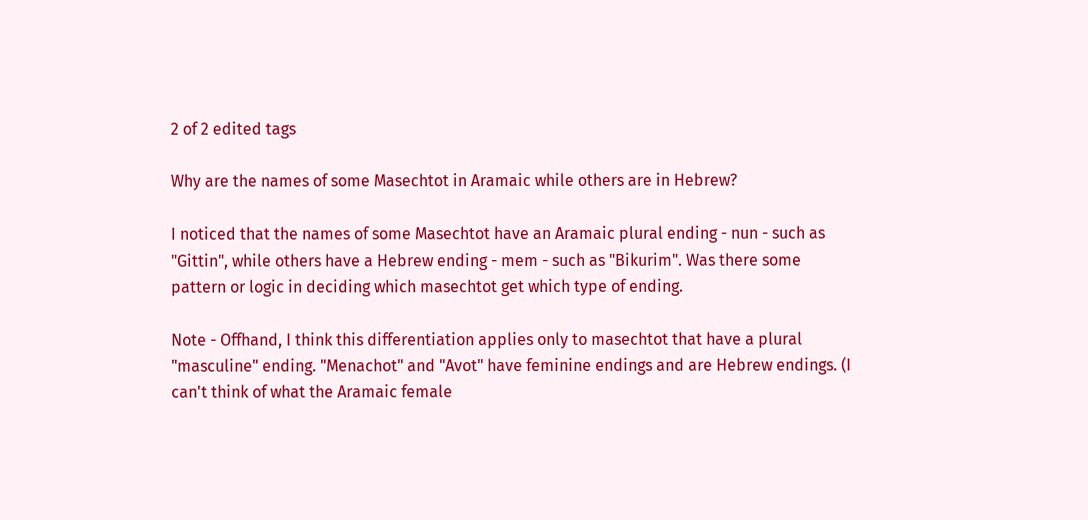2 of 2 edited tags

Why are the names of some Masechtot in Aramaic while others are in Hebrew?

I noticed that the names of some Masechtot have an Aramaic plural ending - nun - such as "Gittin", while others have a Hebrew ending - mem - such as "Bikurim". Was there some pattern or logic in deciding which masechtot get which type of ending.

Note - Offhand, I think this differentiation applies only to masechtot that have a plural "masculine" ending. "Menachot" and "Avot" have feminine endings and are Hebrew endings. (I can't think of what the Aramaic female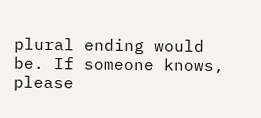plural ending would be. If someone knows, please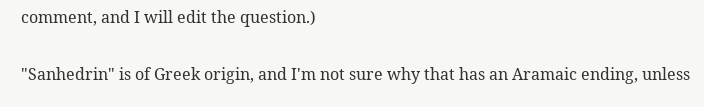comment, and I will edit the question.)

"Sanhedrin" is of Greek origin, and I'm not sure why that has an Aramaic ending, unless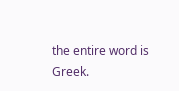the entire word is Greek.